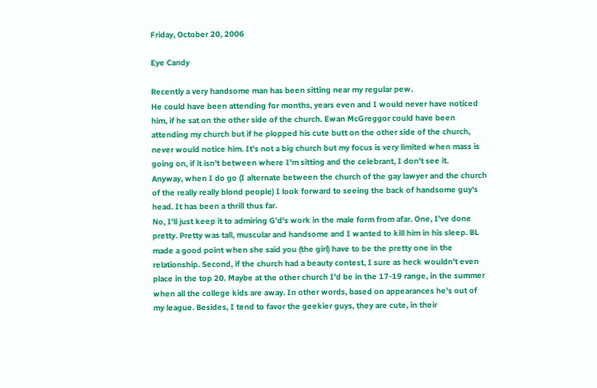Friday, October 20, 2006

Eye Candy

Recently a very handsome man has been sitting near my regular pew.
He could have been attending for months, years even and I would never have noticed him, if he sat on the other side of the church. Ewan McGreggor could have been attending my church but if he plopped his cute butt on the other side of the church, never would notice him. It's not a big church but my focus is very limited when mass is going on, if it isn't between where I'm sitting and the celebrant, I don't see it.
Anyway, when I do go (I alternate between the church of the gay lawyer and the church of the really really blond people) I look forward to seeing the back of handsome guy's head. It has been a thrill thus far.
No, I'll just keep it to admiring G'd's work in the male form from afar. One, I've done pretty. Pretty was tall, muscular and handsome and I wanted to kill him in his sleep. BL made a good point when she said you (the girl) have to be the pretty one in the relationship. Second, if the church had a beauty contest, I sure as heck wouldn't even place in the top 20. Maybe at the other church I'd be in the 17-19 range, in the summer when all the college kids are away. In other words, based on appearances he's out of my league. Besides, I tend to favor the geekier guys, they are cute, in their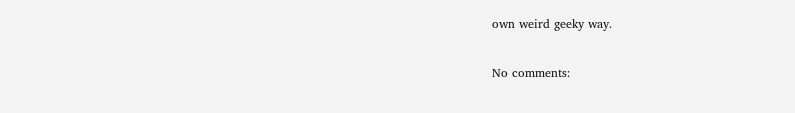own weird geeky way.

No comments: